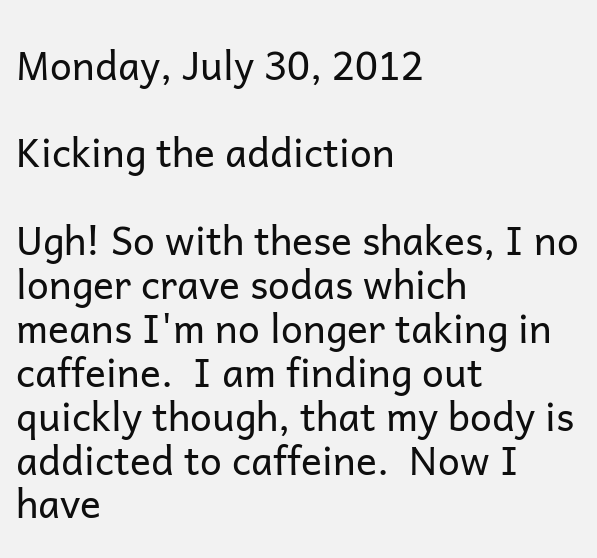Monday, July 30, 2012

Kicking the addiction

Ugh! So with these shakes, I no longer crave sodas which means I'm no longer taking in caffeine.  I am finding out quickly though, that my body is addicted to caffeine.  Now I have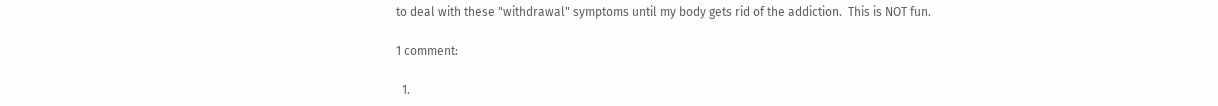to deal with these "withdrawal" symptoms until my body gets rid of the addiction.  This is NOT fun.

1 comment:

  1.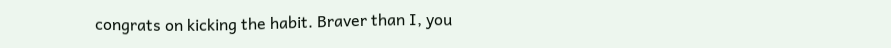congrats on kicking the habit. Braver than I, you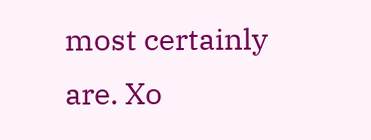most certainly are. Xo